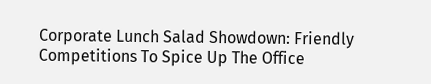Corporate Lunch Salad Showdown: Friendly Competitions To Spice Up The Office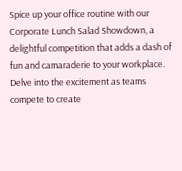Spice up your office routine with our Corporate Lunch Salad Showdown, a delightful competition that adds a dash of fun and camaraderie to your workplace. Delve into the excitement as teams compete to create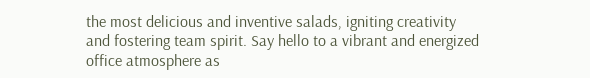the most delicious and inventive salads, igniting creativity and fostering team spirit. Say hello to a vibrant and energized office atmosphere as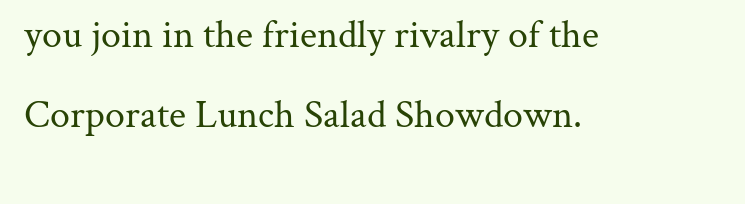you join in the friendly rivalry of the Corporate Lunch Salad Showdown.